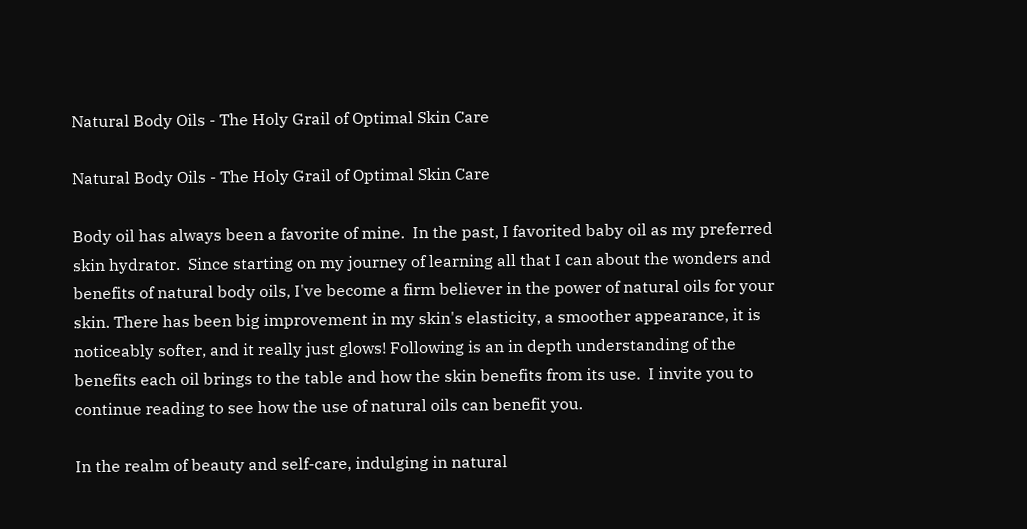Natural Body Oils - The Holy Grail of Optimal Skin Care

Natural Body Oils - The Holy Grail of Optimal Skin Care

Body oil has always been a favorite of mine.  In the past, I favorited baby oil as my preferred skin hydrator.  Since starting on my journey of learning all that I can about the wonders and benefits of natural body oils, I've become a firm believer in the power of natural oils for your skin. There has been big improvement in my skin's elasticity, a smoother appearance, it is noticeably softer, and it really just glows! Following is an in depth understanding of the benefits each oil brings to the table and how the skin benefits from its use.  I invite you to continue reading to see how the use of natural oils can benefit you.

In the realm of beauty and self-care, indulging in natural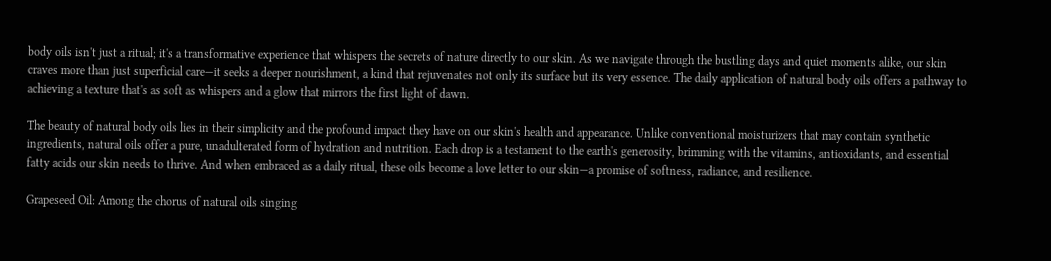body oils isn't just a ritual; it's a transformative experience that whispers the secrets of nature directly to our skin. As we navigate through the bustling days and quiet moments alike, our skin craves more than just superficial care—it seeks a deeper nourishment, a kind that rejuvenates not only its surface but its very essence. The daily application of natural body oils offers a pathway to achieving a texture that's as soft as whispers and a glow that mirrors the first light of dawn.

The beauty of natural body oils lies in their simplicity and the profound impact they have on our skin's health and appearance. Unlike conventional moisturizers that may contain synthetic ingredients, natural oils offer a pure, unadulterated form of hydration and nutrition. Each drop is a testament to the earth's generosity, brimming with the vitamins, antioxidants, and essential fatty acids our skin needs to thrive. And when embraced as a daily ritual, these oils become a love letter to our skin—a promise of softness, radiance, and resilience.

Grapeseed Oil: Among the chorus of natural oils singing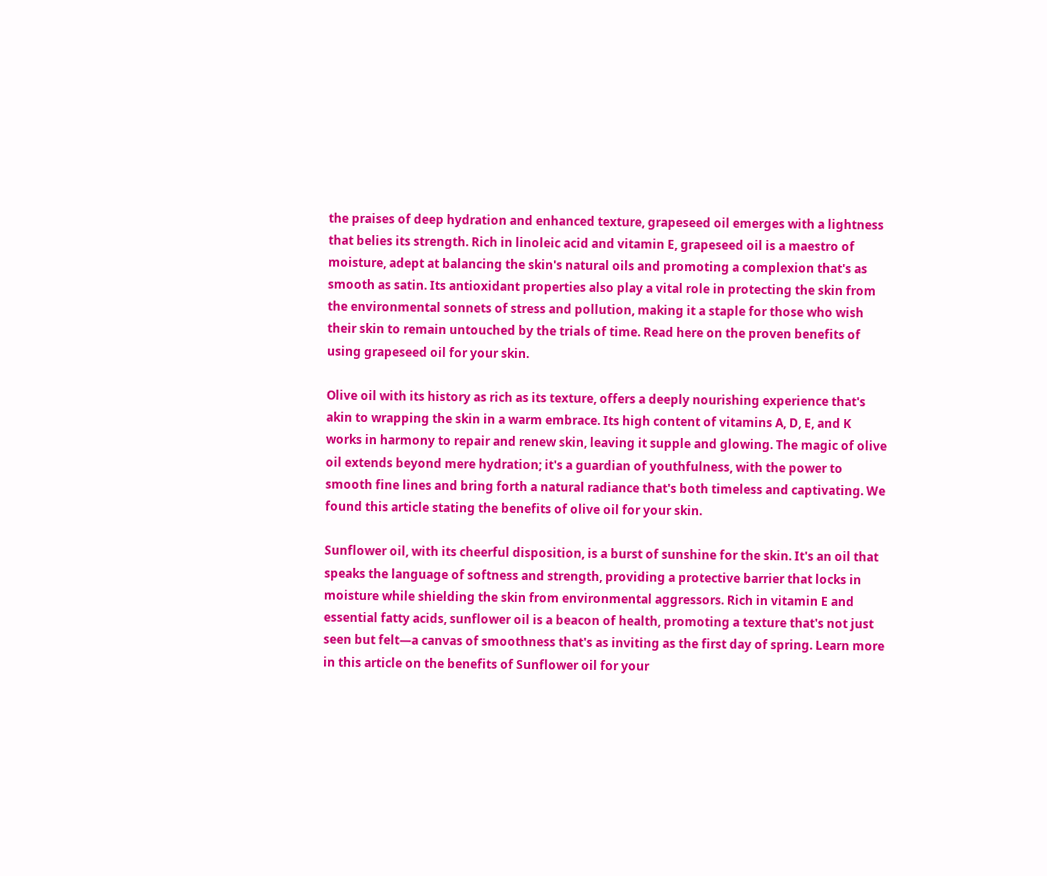the praises of deep hydration and enhanced texture, grapeseed oil emerges with a lightness that belies its strength. Rich in linoleic acid and vitamin E, grapeseed oil is a maestro of moisture, adept at balancing the skin's natural oils and promoting a complexion that's as smooth as satin. Its antioxidant properties also play a vital role in protecting the skin from the environmental sonnets of stress and pollution, making it a staple for those who wish their skin to remain untouched by the trials of time. Read here on the proven benefits of using grapeseed oil for your skin.

Olive oil with its history as rich as its texture, offers a deeply nourishing experience that's akin to wrapping the skin in a warm embrace. Its high content of vitamins A, D, E, and K works in harmony to repair and renew skin, leaving it supple and glowing. The magic of olive oil extends beyond mere hydration; it's a guardian of youthfulness, with the power to smooth fine lines and bring forth a natural radiance that's both timeless and captivating. We found this article stating the benefits of olive oil for your skin.

Sunflower oil, with its cheerful disposition, is a burst of sunshine for the skin. It's an oil that speaks the language of softness and strength, providing a protective barrier that locks in moisture while shielding the skin from environmental aggressors. Rich in vitamin E and essential fatty acids, sunflower oil is a beacon of health, promoting a texture that's not just seen but felt—a canvas of smoothness that's as inviting as the first day of spring. Learn more in this article on the benefits of Sunflower oil for your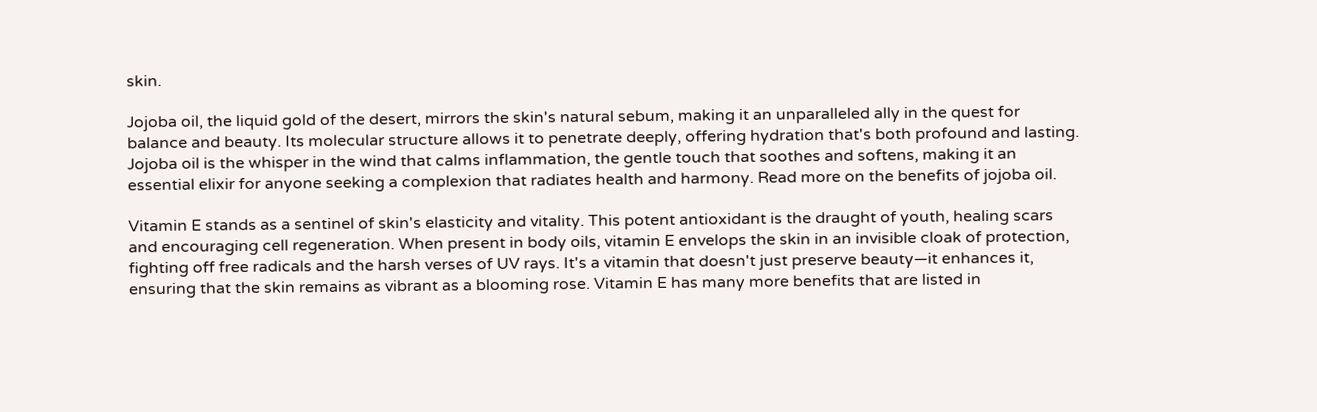skin.

Jojoba oil, the liquid gold of the desert, mirrors the skin's natural sebum, making it an unparalleled ally in the quest for balance and beauty. Its molecular structure allows it to penetrate deeply, offering hydration that's both profound and lasting. Jojoba oil is the whisper in the wind that calms inflammation, the gentle touch that soothes and softens, making it an essential elixir for anyone seeking a complexion that radiates health and harmony. Read more on the benefits of jojoba oil.

Vitamin E stands as a sentinel of skin's elasticity and vitality. This potent antioxidant is the draught of youth, healing scars and encouraging cell regeneration. When present in body oils, vitamin E envelops the skin in an invisible cloak of protection, fighting off free radicals and the harsh verses of UV rays. It's a vitamin that doesn't just preserve beauty—it enhances it, ensuring that the skin remains as vibrant as a blooming rose. Vitamin E has many more benefits that are listed in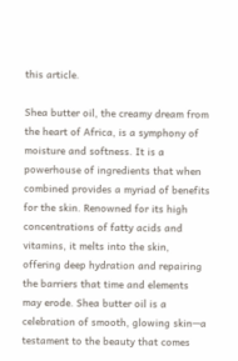this article.

Shea butter oil, the creamy dream from the heart of Africa, is a symphony of moisture and softness. It is a powerhouse of ingredients that when combined provides a myriad of benefits for the skin. Renowned for its high concentrations of fatty acids and vitamins, it melts into the skin, offering deep hydration and repairing the barriers that time and elements may erode. Shea butter oil is a celebration of smooth, glowing skin—a testament to the beauty that comes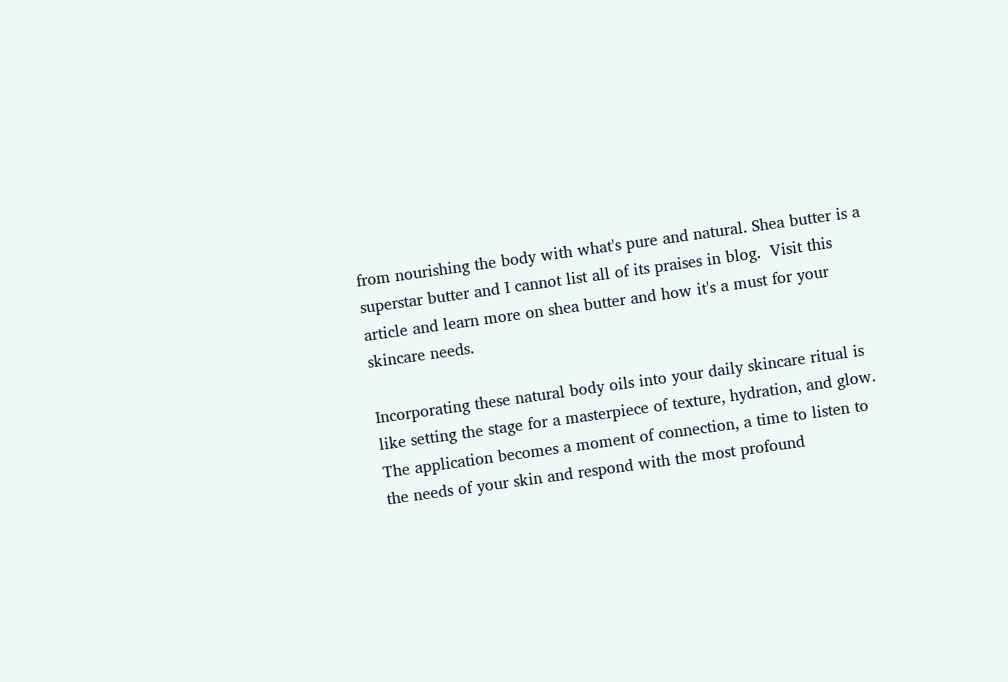from nourishing the body with what's pure and natural. Shea butter is a superstar butter and I cannot list all of its praises in blog.  Visit this article and learn more on shea butter and how it's a must for your skincare needs.

Incorporating these natural body oils into your daily skincare ritual is like setting the stage for a masterpiece of texture, hydration, and glow. The application becomes a moment of connection, a time to listen to the needs of your skin and respond with the most profound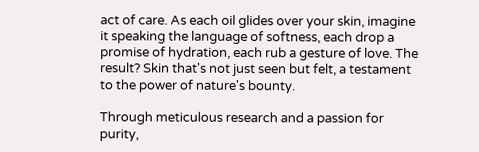act of care. As each oil glides over your skin, imagine it speaking the language of softness, each drop a promise of hydration, each rub a gesture of love. The result? Skin that's not just seen but felt, a testament to the power of nature's bounty.

Through meticulous research and a passion for purity,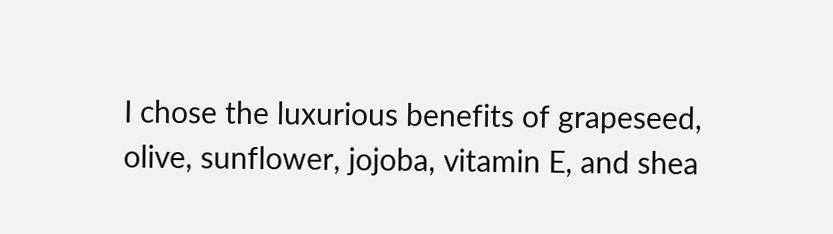I chose the luxurious benefits of grapeseed, olive, sunflower, jojoba, vitamin E, and shea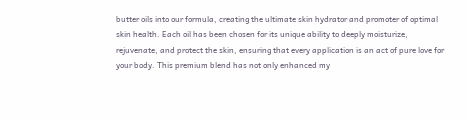butter oils into our formula, creating the ultimate skin hydrator and promoter of optimal skin health. Each oil has been chosen for its unique ability to deeply moisturize, rejuvenate, and protect the skin, ensuring that every application is an act of pure love for your body. This premium blend has not only enhanced my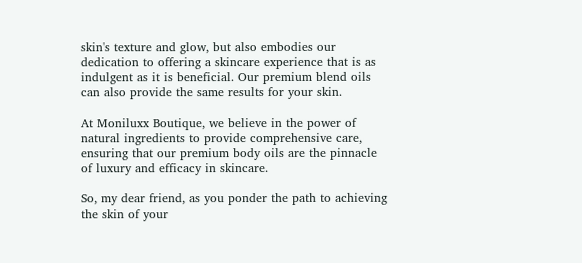skin's texture and glow, but also embodies our dedication to offering a skincare experience that is as indulgent as it is beneficial. Our premium blend oils can also provide the same results for your skin.

At Moniluxx Boutique, we believe in the power of natural ingredients to provide comprehensive care, ensuring that our premium body oils are the pinnacle of luxury and efficacy in skincare.

So, my dear friend, as you ponder the path to achieving the skin of your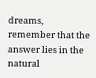dreams, remember that the answer lies in the natural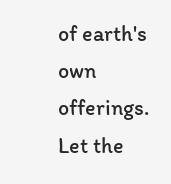of earth's own offerings. Let the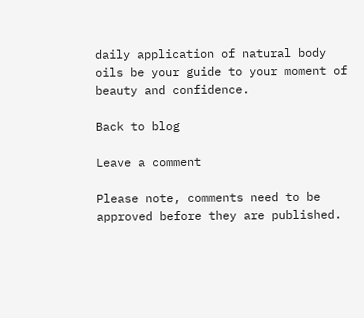daily application of natural body oils be your guide to your moment of beauty and confidence.

Back to blog

Leave a comment

Please note, comments need to be approved before they are published.